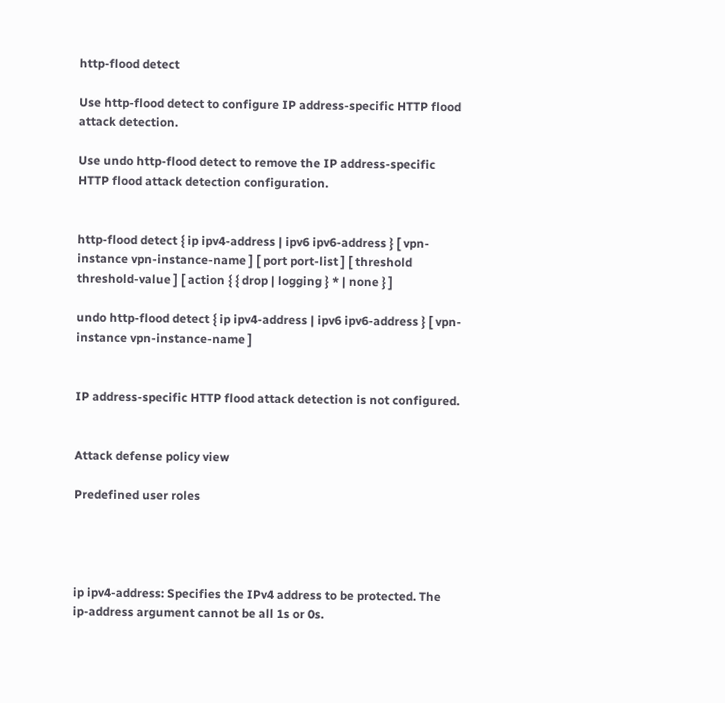http-flood detect

Use http-flood detect to configure IP address-specific HTTP flood attack detection.

Use undo http-flood detect to remove the IP address-specific HTTP flood attack detection configuration.


http-flood detect { ip ipv4-address | ipv6 ipv6-address } [ vpn-instance vpn-instance-name ] [ port port-list ] [ threshold threshold-value ] [ action { { drop | logging } * | none } ]

undo http-flood detect { ip ipv4-address | ipv6 ipv6-address } [ vpn-instance vpn-instance-name ]


IP address-specific HTTP flood attack detection is not configured.


Attack defense policy view

Predefined user roles




ip ipv4-address: Specifies the IPv4 address to be protected. The ip-address argument cannot be all 1s or 0s.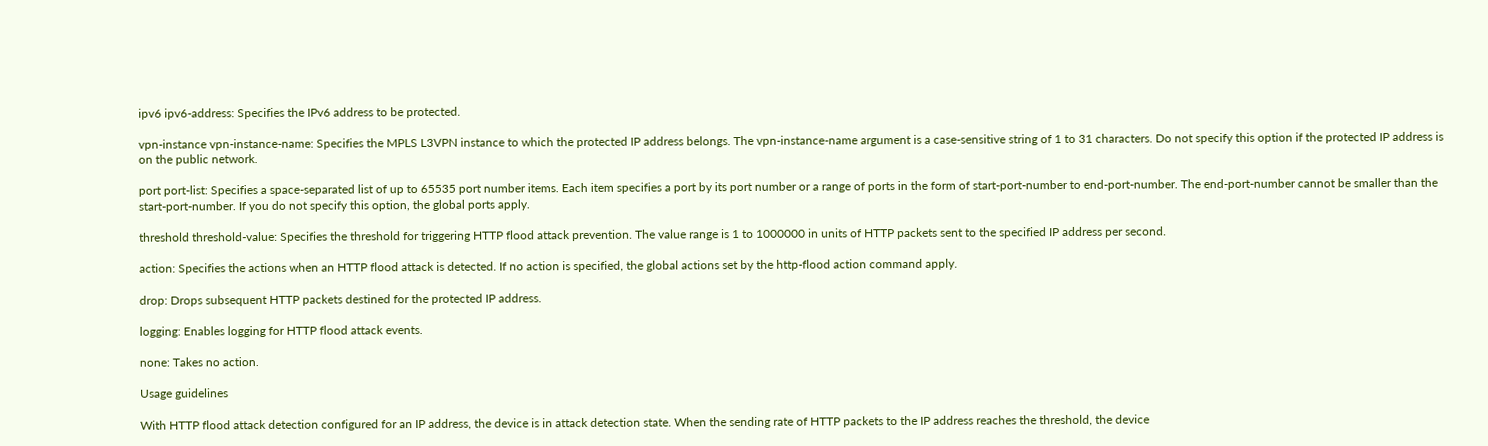ipv6 ipv6-address: Specifies the IPv6 address to be protected.

vpn-instance vpn-instance-name: Specifies the MPLS L3VPN instance to which the protected IP address belongs. The vpn-instance-name argument is a case-sensitive string of 1 to 31 characters. Do not specify this option if the protected IP address is on the public network.

port port-list: Specifies a space-separated list of up to 65535 port number items. Each item specifies a port by its port number or a range of ports in the form of start-port-number to end-port-number. The end-port-number cannot be smaller than the start-port-number. If you do not specify this option, the global ports apply.

threshold threshold-value: Specifies the threshold for triggering HTTP flood attack prevention. The value range is 1 to 1000000 in units of HTTP packets sent to the specified IP address per second.

action: Specifies the actions when an HTTP flood attack is detected. If no action is specified, the global actions set by the http-flood action command apply.

drop: Drops subsequent HTTP packets destined for the protected IP address.

logging: Enables logging for HTTP flood attack events.

none: Takes no action.

Usage guidelines

With HTTP flood attack detection configured for an IP address, the device is in attack detection state. When the sending rate of HTTP packets to the IP address reaches the threshold, the device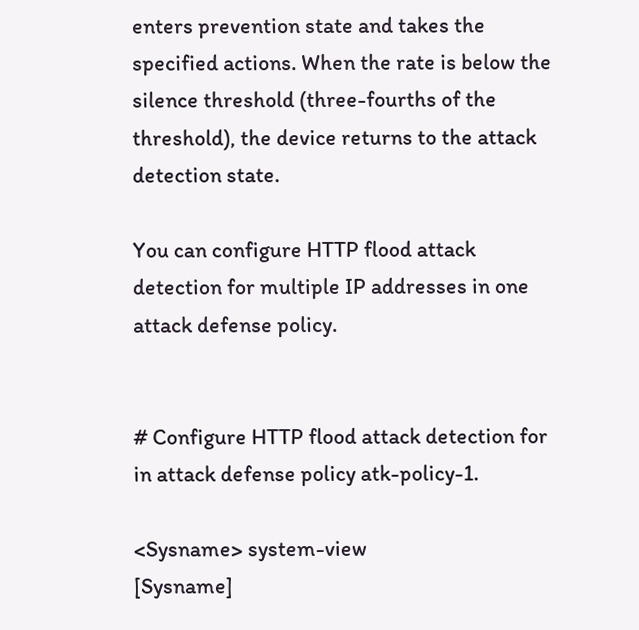enters prevention state and takes the specified actions. When the rate is below the silence threshold (three-fourths of the threshold), the device returns to the attack detection state.

You can configure HTTP flood attack detection for multiple IP addresses in one attack defense policy.


# Configure HTTP flood attack detection for in attack defense policy atk-policy-1.

<Sysname> system-view
[Sysname]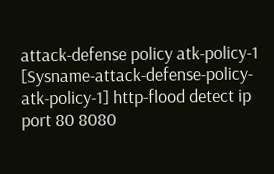attack-defense policy atk-policy-1
[Sysname-attack-defense-policy-atk-policy-1] http-flood detect ip port 80 8080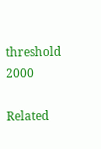threshold 2000

Related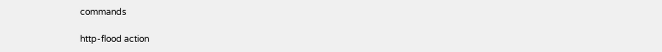commands

http-flood action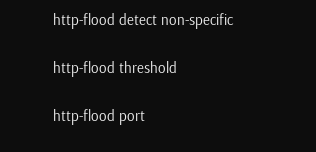http-flood detect non-specific

http-flood threshold

http-flood port